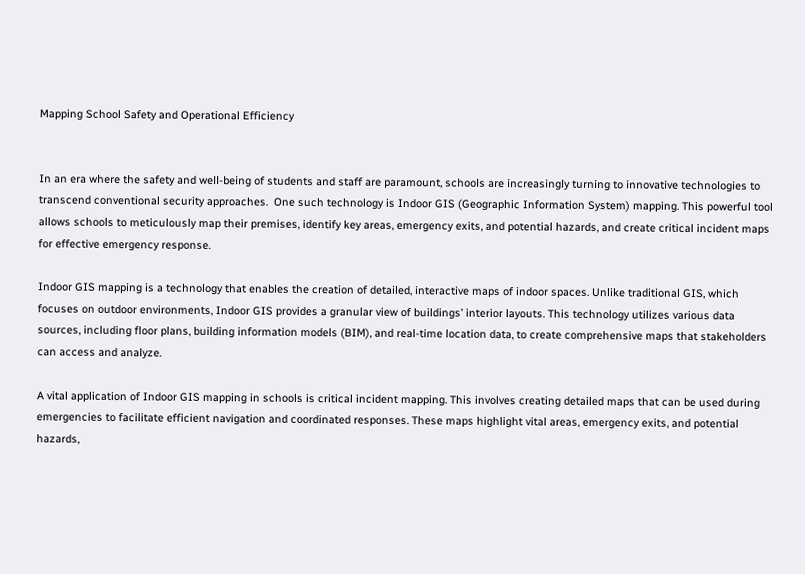Mapping School Safety and Operational Efficiency


In an era where the safety and well-being of students and staff are paramount, schools are increasingly turning to innovative technologies to transcend conventional security approaches.  One such technology is Indoor GIS (Geographic Information System) mapping. This powerful tool allows schools to meticulously map their premises, identify key areas, emergency exits, and potential hazards, and create critical incident maps for effective emergency response.

Indoor GIS mapping is a technology that enables the creation of detailed, interactive maps of indoor spaces. Unlike traditional GIS, which focuses on outdoor environments, Indoor GIS provides a granular view of buildings’ interior layouts. This technology utilizes various data sources, including floor plans, building information models (BIM), and real-time location data, to create comprehensive maps that stakeholders can access and analyze.

A vital application of Indoor GIS mapping in schools is critical incident mapping. This involves creating detailed maps that can be used during emergencies to facilitate efficient navigation and coordinated responses. These maps highlight vital areas, emergency exits, and potential hazards,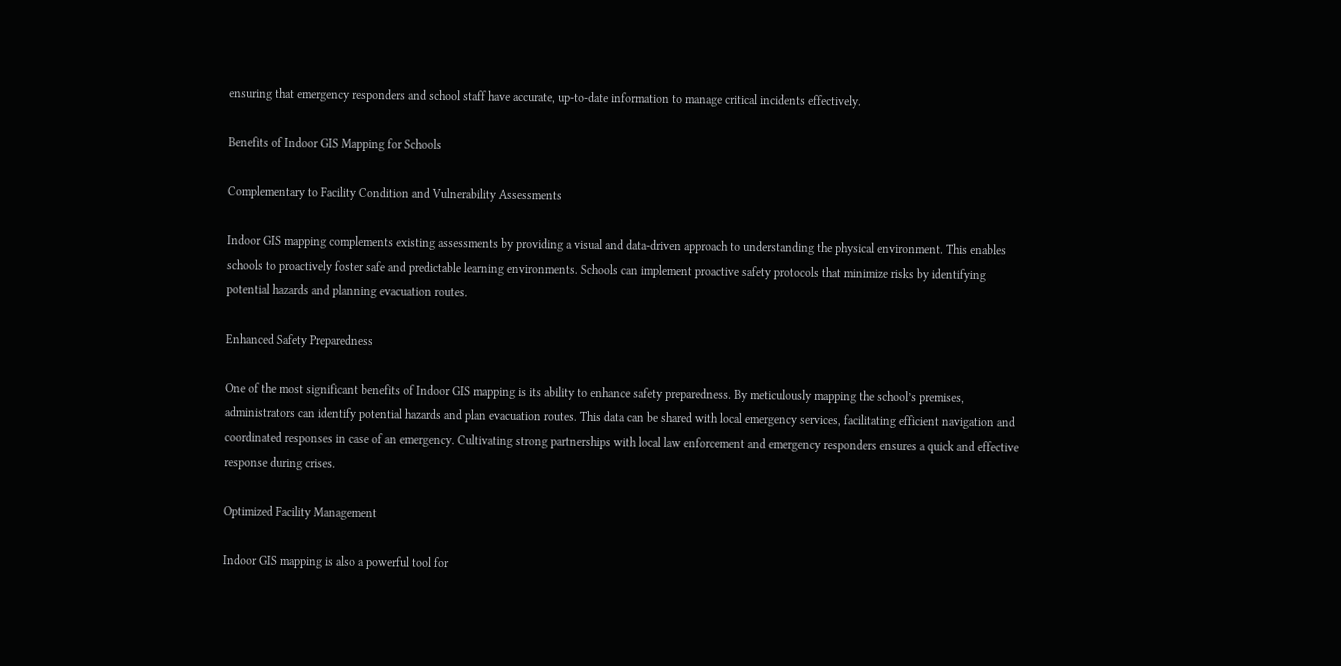ensuring that emergency responders and school staff have accurate, up-to-date information to manage critical incidents effectively.

Benefits of Indoor GIS Mapping for Schools

Complementary to Facility Condition and Vulnerability Assessments

Indoor GIS mapping complements existing assessments by providing a visual and data-driven approach to understanding the physical environment. This enables schools to proactively foster safe and predictable learning environments. Schools can implement proactive safety protocols that minimize risks by identifying potential hazards and planning evacuation routes.

Enhanced Safety Preparedness

One of the most significant benefits of Indoor GIS mapping is its ability to enhance safety preparedness. By meticulously mapping the school’s premises, administrators can identify potential hazards and plan evacuation routes. This data can be shared with local emergency services, facilitating efficient navigation and coordinated responses in case of an emergency. Cultivating strong partnerships with local law enforcement and emergency responders ensures a quick and effective response during crises.

Optimized Facility Management

Indoor GIS mapping is also a powerful tool for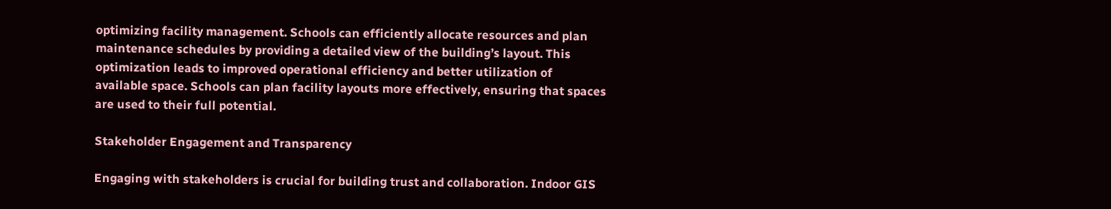optimizing facility management. Schools can efficiently allocate resources and plan maintenance schedules by providing a detailed view of the building’s layout. This optimization leads to improved operational efficiency and better utilization of available space. Schools can plan facility layouts more effectively, ensuring that spaces are used to their full potential.

Stakeholder Engagement and Transparency

Engaging with stakeholders is crucial for building trust and collaboration. Indoor GIS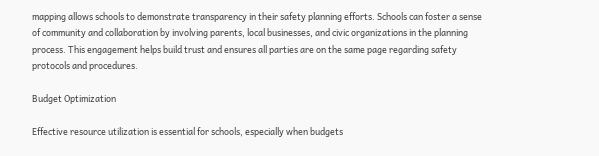mapping allows schools to demonstrate transparency in their safety planning efforts. Schools can foster a sense of community and collaboration by involving parents, local businesses, and civic organizations in the planning process. This engagement helps build trust and ensures all parties are on the same page regarding safety protocols and procedures.

Budget Optimization

Effective resource utilization is essential for schools, especially when budgets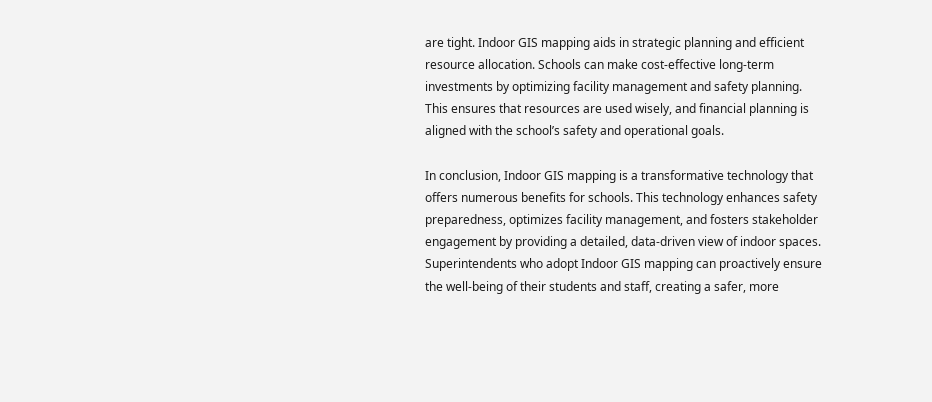are tight. Indoor GIS mapping aids in strategic planning and efficient resource allocation. Schools can make cost-effective long-term investments by optimizing facility management and safety planning. This ensures that resources are used wisely, and financial planning is aligned with the school’s safety and operational goals.

In conclusion, Indoor GIS mapping is a transformative technology that offers numerous benefits for schools. This technology enhances safety preparedness, optimizes facility management, and fosters stakeholder engagement by providing a detailed, data-driven view of indoor spaces. Superintendents who adopt Indoor GIS mapping can proactively ensure the well-being of their students and staff, creating a safer, more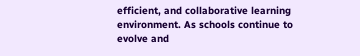efficient, and collaborative learning environment. As schools continue to evolve and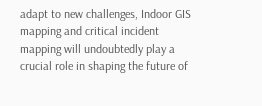adapt to new challenges, Indoor GIS mapping and critical incident mapping will undoubtedly play a crucial role in shaping the future of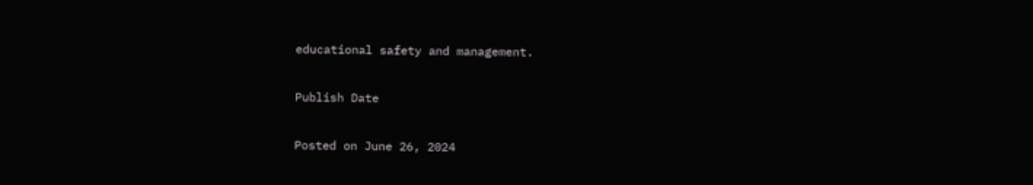educational safety and management.

Publish Date

Posted on June 26, 2024